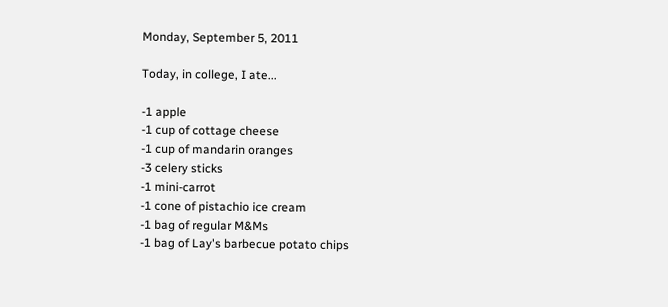Monday, September 5, 2011

Today, in college, I ate...

-1 apple
-1 cup of cottage cheese
-1 cup of mandarin oranges
-3 celery sticks
-1 mini-carrot
-1 cone of pistachio ice cream
-1 bag of regular M&Ms
-1 bag of Lay's barbecue potato chips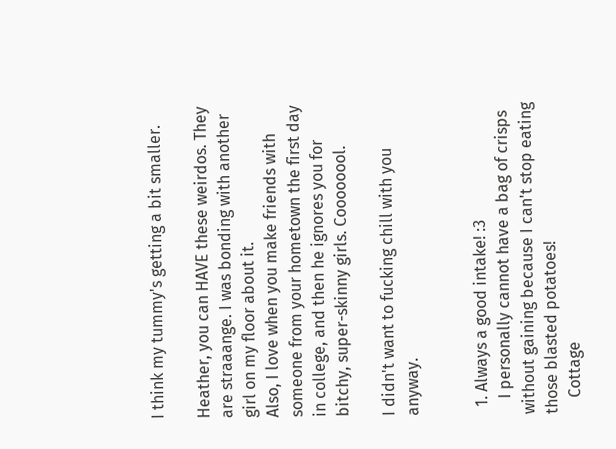I think my tummy's getting a bit smaller.

Heather, you can HAVE these weirdos. They are straaange. I was bonding with another girl on my floor about it.
Also, I love when you make friends with someone from your hometown the first day in college, and then he ignores you for bitchy, super-skinny girls. Coooooool.

I didn't want to fucking chill with you anyway.


  1. Always a good intake! :3
    I personally cannot have a bag of crisps without gaining because I can't stop eating those blasted potatoes!
    Cottage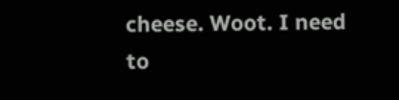cheese. Woot. I need to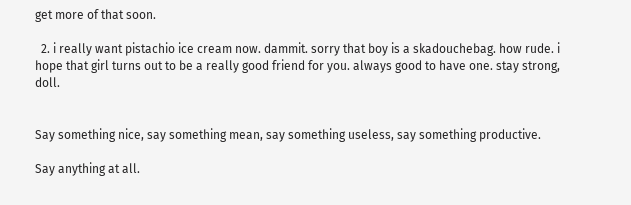get more of that soon.

  2. i really want pistachio ice cream now. dammit. sorry that boy is a skadouchebag. how rude. i hope that girl turns out to be a really good friend for you. always good to have one. stay strong, doll.


Say something nice, say something mean, say something useless, say something productive.

Say anything at all.